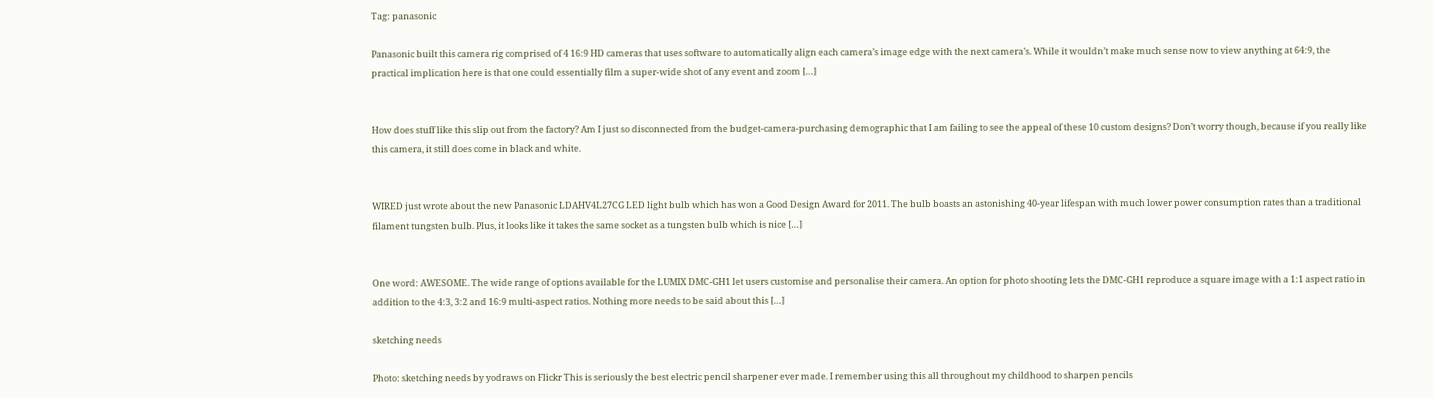Tag: panasonic

Panasonic built this camera rig comprised of 4 16:9 HD cameras that uses software to automatically align each camera’s image edge with the next camera’s. While it wouldn’t make much sense now to view anything at 64:9, the practical implication here is that one could essentially film a super-wide shot of any event and zoom […]


How does stuff like this slip out from the factory? Am I just so disconnected from the budget-camera-purchasing demographic that I am failing to see the appeal of these 10 custom designs? Don’t worry though, because if you really like this camera, it still does come in black and white.


WIRED just wrote about the new Panasonic LDAHV4L27CG LED light bulb which has won a Good Design Award for 2011. The bulb boasts an astonishing 40-year lifespan with much lower power consumption rates than a traditional filament tungsten bulb. Plus, it looks like it takes the same socket as a tungsten bulb which is nice […]


One word: AWESOME. The wide range of options available for the LUMIX DMC-GH1 let users customise and personalise their camera. An option for photo shooting lets the DMC-GH1 reproduce a square image with a 1:1 aspect ratio in addition to the 4:3, 3:2 and 16:9 multi-aspect ratios. Nothing more needs to be said about this […]

sketching needs

Photo: sketching needs by yodraws on Flickr This is seriously the best electric pencil sharpener ever made. I remember using this all throughout my childhood to sharpen pencils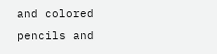and colored pencils and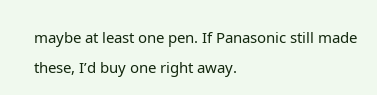maybe at least one pen. If Panasonic still made these, I’d buy one right away.